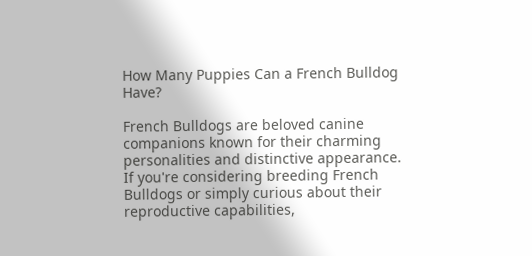How Many Puppies Can a French Bulldog Have?

French Bulldogs are beloved canine companions known for their charming personalities and distinctive appearance. If you're considering breeding French Bulldogs or simply curious about their reproductive capabilities,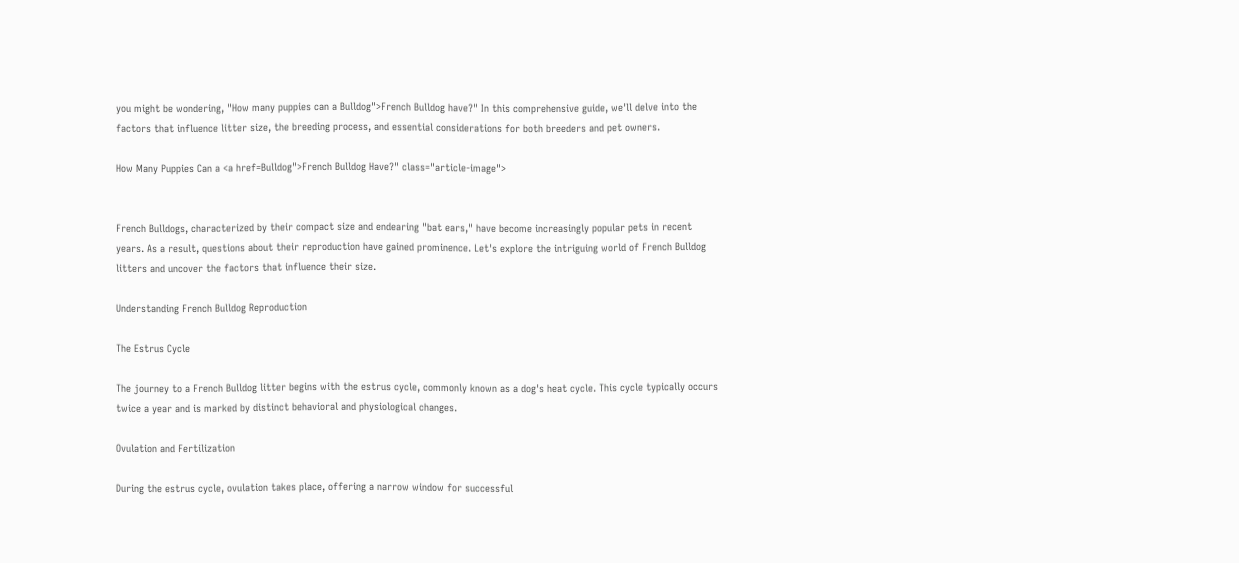you might be wondering, "How many puppies can a Bulldog">French Bulldog have?" In this comprehensive guide, we'll delve into the factors that influence litter size, the breeding process, and essential considerations for both breeders and pet owners.

How Many Puppies Can a <a href=Bulldog">French Bulldog Have?" class="article-image">


French Bulldogs, characterized by their compact size and endearing "bat ears," have become increasingly popular pets in recent years. As a result, questions about their reproduction have gained prominence. Let's explore the intriguing world of French Bulldog litters and uncover the factors that influence their size.

Understanding French Bulldog Reproduction

The Estrus Cycle

The journey to a French Bulldog litter begins with the estrus cycle, commonly known as a dog's heat cycle. This cycle typically occurs twice a year and is marked by distinct behavioral and physiological changes.

Ovulation and Fertilization

During the estrus cycle, ovulation takes place, offering a narrow window for successful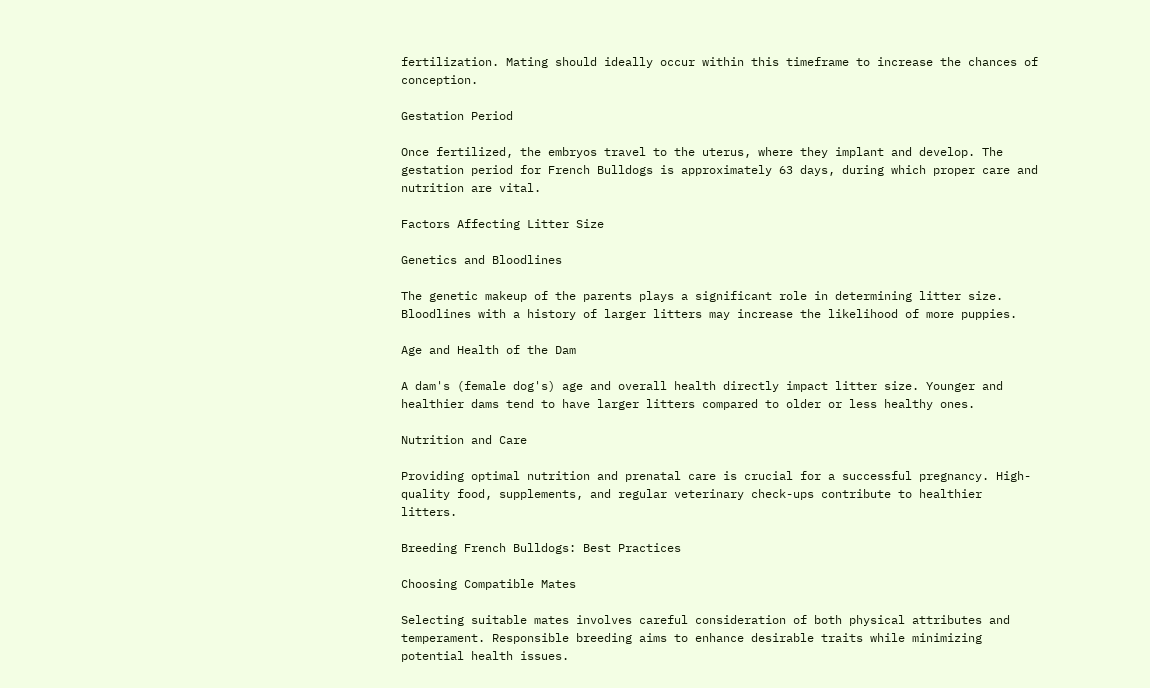fertilization. Mating should ideally occur within this timeframe to increase the chances of conception.

Gestation Period

Once fertilized, the embryos travel to the uterus, where they implant and develop. The gestation period for French Bulldogs is approximately 63 days, during which proper care and nutrition are vital.

Factors Affecting Litter Size

Genetics and Bloodlines

The genetic makeup of the parents plays a significant role in determining litter size. Bloodlines with a history of larger litters may increase the likelihood of more puppies.

Age and Health of the Dam

A dam's (female dog's) age and overall health directly impact litter size. Younger and healthier dams tend to have larger litters compared to older or less healthy ones.

Nutrition and Care

Providing optimal nutrition and prenatal care is crucial for a successful pregnancy. High-quality food, supplements, and regular veterinary check-ups contribute to healthier litters.

Breeding French Bulldogs: Best Practices

Choosing Compatible Mates

Selecting suitable mates involves careful consideration of both physical attributes and temperament. Responsible breeding aims to enhance desirable traits while minimizing potential health issues.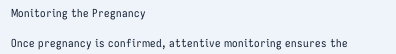Monitoring the Pregnancy

Once pregnancy is confirmed, attentive monitoring ensures the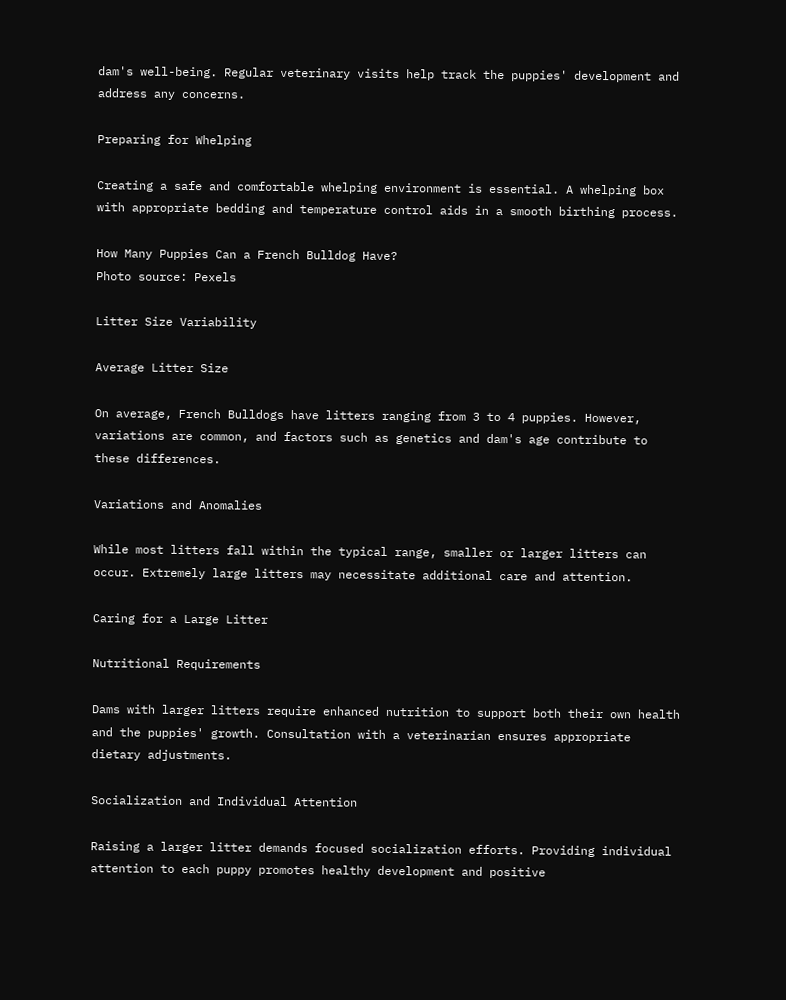dam's well-being. Regular veterinary visits help track the puppies' development and address any concerns.

Preparing for Whelping

Creating a safe and comfortable whelping environment is essential. A whelping box with appropriate bedding and temperature control aids in a smooth birthing process.

How Many Puppies Can a French Bulldog Have?
Photo source: Pexels

Litter Size Variability

Average Litter Size

On average, French Bulldogs have litters ranging from 3 to 4 puppies. However, variations are common, and factors such as genetics and dam's age contribute to these differences.

Variations and Anomalies

While most litters fall within the typical range, smaller or larger litters can occur. Extremely large litters may necessitate additional care and attention.

Caring for a Large Litter

Nutritional Requirements

Dams with larger litters require enhanced nutrition to support both their own health and the puppies' growth. Consultation with a veterinarian ensures appropriate dietary adjustments.

Socialization and Individual Attention

Raising a larger litter demands focused socialization efforts. Providing individual attention to each puppy promotes healthy development and positive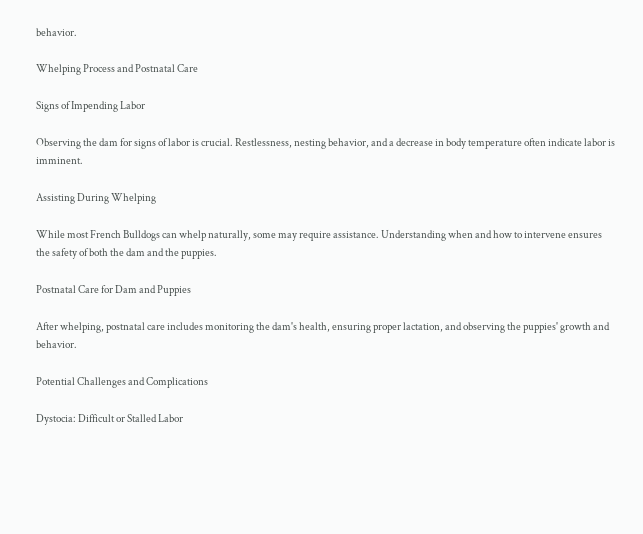behavior.

Whelping Process and Postnatal Care

Signs of Impending Labor

Observing the dam for signs of labor is crucial. Restlessness, nesting behavior, and a decrease in body temperature often indicate labor is imminent.

Assisting During Whelping

While most French Bulldogs can whelp naturally, some may require assistance. Understanding when and how to intervene ensures the safety of both the dam and the puppies.

Postnatal Care for Dam and Puppies

After whelping, postnatal care includes monitoring the dam's health, ensuring proper lactation, and observing the puppies' growth and behavior.

Potential Challenges and Complications

Dystocia: Difficult or Stalled Labor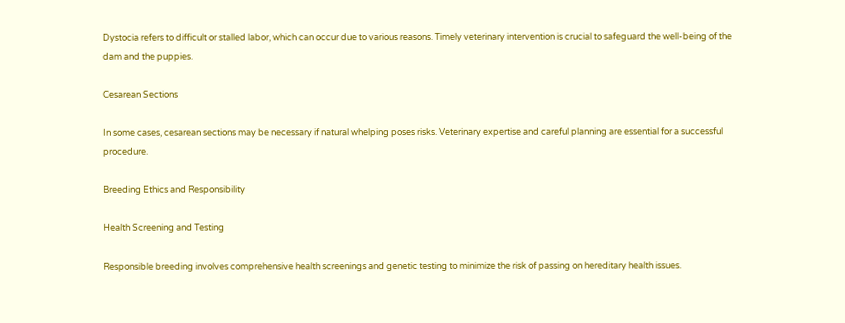Dystocia refers to difficult or stalled labor, which can occur due to various reasons. Timely veterinary intervention is crucial to safeguard the well-being of the dam and the puppies.

Cesarean Sections

In some cases, cesarean sections may be necessary if natural whelping poses risks. Veterinary expertise and careful planning are essential for a successful procedure.

Breeding Ethics and Responsibility

Health Screening and Testing

Responsible breeding involves comprehensive health screenings and genetic testing to minimize the risk of passing on hereditary health issues.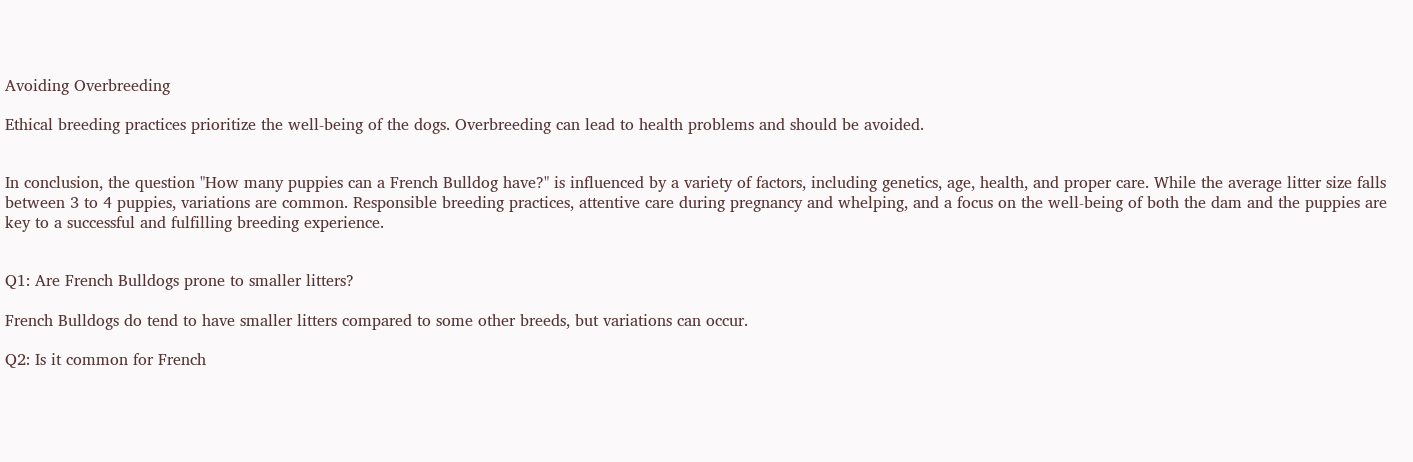Avoiding Overbreeding

Ethical breeding practices prioritize the well-being of the dogs. Overbreeding can lead to health problems and should be avoided.


In conclusion, the question "How many puppies can a French Bulldog have?" is influenced by a variety of factors, including genetics, age, health, and proper care. While the average litter size falls between 3 to 4 puppies, variations are common. Responsible breeding practices, attentive care during pregnancy and whelping, and a focus on the well-being of both the dam and the puppies are key to a successful and fulfilling breeding experience.


Q1: Are French Bulldogs prone to smaller litters?

French Bulldogs do tend to have smaller litters compared to some other breeds, but variations can occur.

Q2: Is it common for French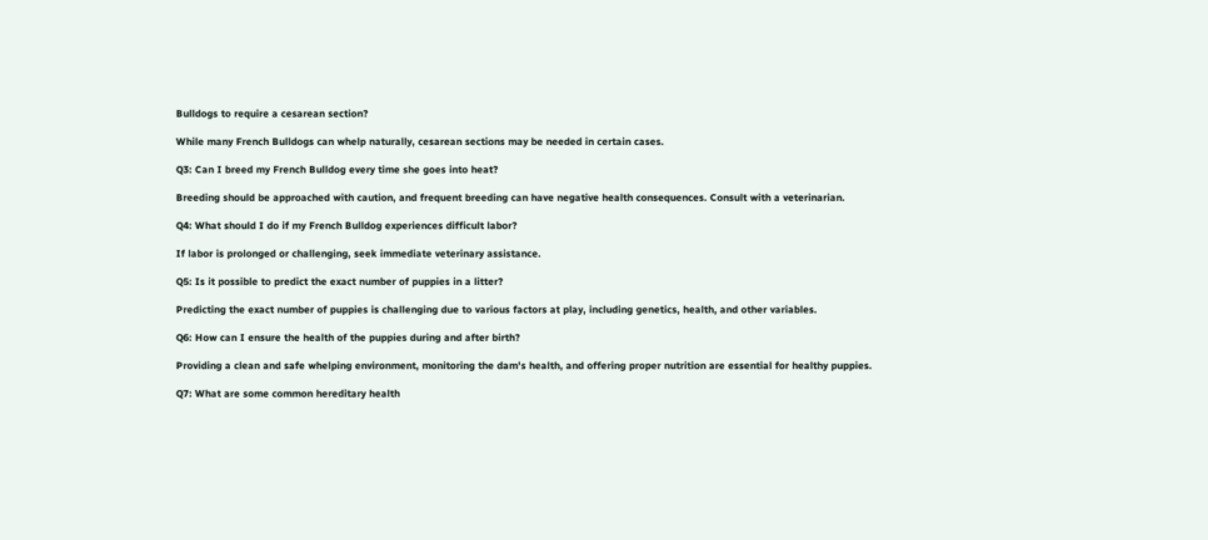Bulldogs to require a cesarean section?

While many French Bulldogs can whelp naturally, cesarean sections may be needed in certain cases.

Q3: Can I breed my French Bulldog every time she goes into heat?

Breeding should be approached with caution, and frequent breeding can have negative health consequences. Consult with a veterinarian.

Q4: What should I do if my French Bulldog experiences difficult labor?

If labor is prolonged or challenging, seek immediate veterinary assistance.

Q5: Is it possible to predict the exact number of puppies in a litter?

Predicting the exact number of puppies is challenging due to various factors at play, including genetics, health, and other variables.

Q6: How can I ensure the health of the puppies during and after birth?

Providing a clean and safe whelping environment, monitoring the dam's health, and offering proper nutrition are essential for healthy puppies.

Q7: What are some common hereditary health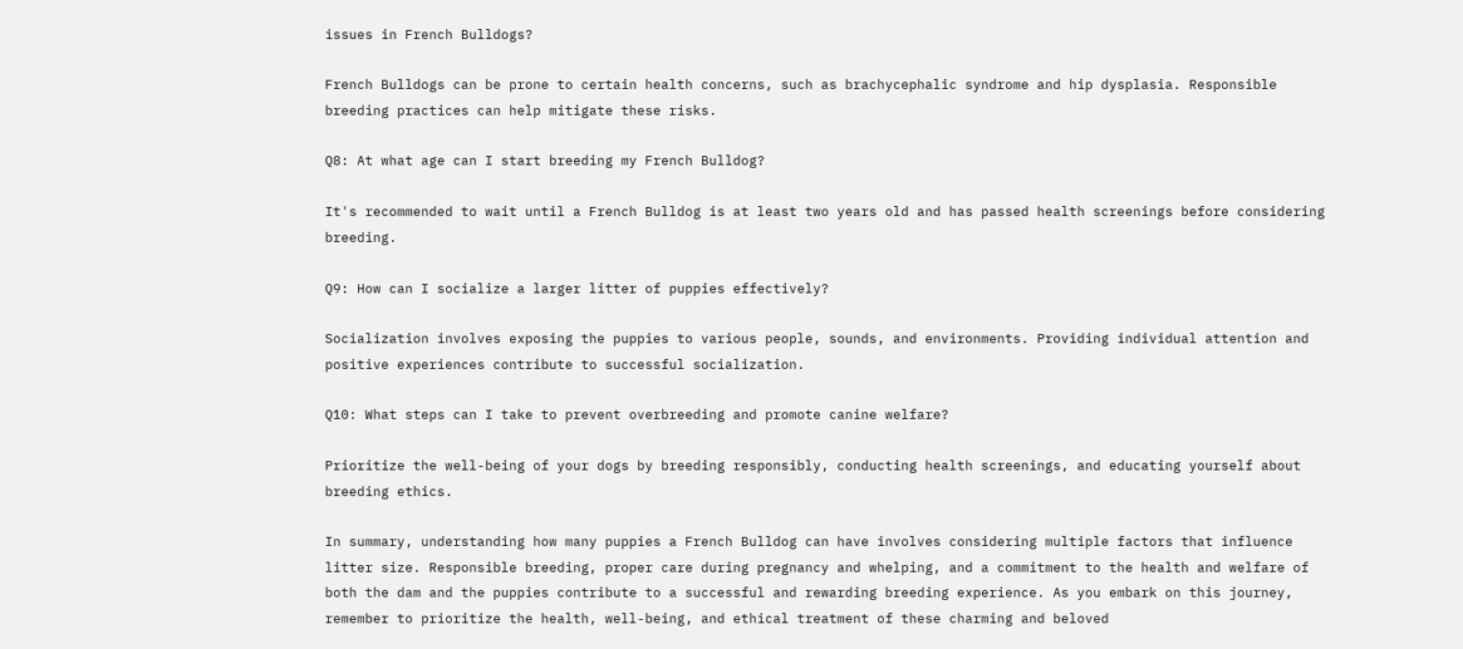issues in French Bulldogs?

French Bulldogs can be prone to certain health concerns, such as brachycephalic syndrome and hip dysplasia. Responsible breeding practices can help mitigate these risks.

Q8: At what age can I start breeding my French Bulldog?

It's recommended to wait until a French Bulldog is at least two years old and has passed health screenings before considering breeding.

Q9: How can I socialize a larger litter of puppies effectively?

Socialization involves exposing the puppies to various people, sounds, and environments. Providing individual attention and positive experiences contribute to successful socialization.

Q10: What steps can I take to prevent overbreeding and promote canine welfare?

Prioritize the well-being of your dogs by breeding responsibly, conducting health screenings, and educating yourself about breeding ethics.

In summary, understanding how many puppies a French Bulldog can have involves considering multiple factors that influence litter size. Responsible breeding, proper care during pregnancy and whelping, and a commitment to the health and welfare of both the dam and the puppies contribute to a successful and rewarding breeding experience. As you embark on this journey, remember to prioritize the health, well-being, and ethical treatment of these charming and beloved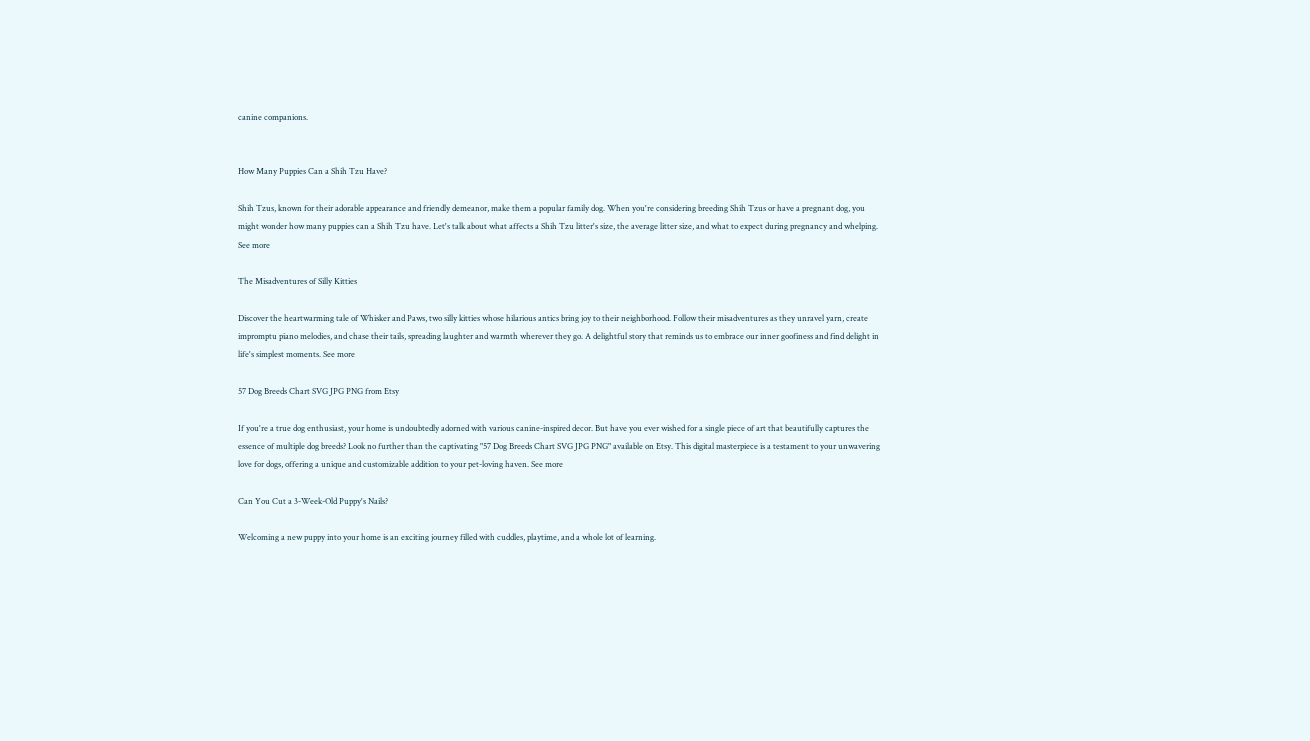canine companions.


How Many Puppies Can a Shih Tzu Have?

Shih Tzus, known for their adorable appearance and friendly demeanor, make them a popular family dog. When you're considering breeding Shih Tzus or have a pregnant dog, you might wonder how many puppies can a Shih Tzu have. Let's talk about what affects a Shih Tzu litter's size, the average litter size, and what to expect during pregnancy and whelping. See more

The Misadventures of Silly Kitties

Discover the heartwarming tale of Whisker and Paws, two silly kitties whose hilarious antics bring joy to their neighborhood. Follow their misadventures as they unravel yarn, create impromptu piano melodies, and chase their tails, spreading laughter and warmth wherever they go. A delightful story that reminds us to embrace our inner goofiness and find delight in life's simplest moments. See more

57 Dog Breeds Chart SVG JPG PNG from Etsy

If you're a true dog enthusiast, your home is undoubtedly adorned with various canine-inspired decor. But have you ever wished for a single piece of art that beautifully captures the essence of multiple dog breeds? Look no further than the captivating "57 Dog Breeds Chart SVG JPG PNG" available on Etsy. This digital masterpiece is a testament to your unwavering love for dogs, offering a unique and customizable addition to your pet-loving haven. See more

Can You Cut a 3-Week-Old Puppy's Nails?

Welcoming a new puppy into your home is an exciting journey filled with cuddles, playtime, and a whole lot of learning.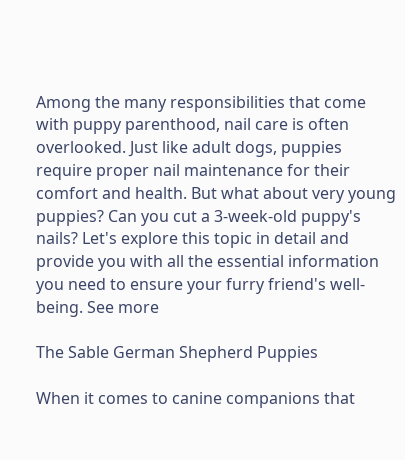Among the many responsibilities that come with puppy parenthood, nail care is often overlooked. Just like adult dogs, puppies require proper nail maintenance for their comfort and health. But what about very young puppies? Can you cut a 3-week-old puppy's nails? Let's explore this topic in detail and provide you with all the essential information you need to ensure your furry friend's well-being. See more

The Sable German Shepherd Puppies

When it comes to canine companions that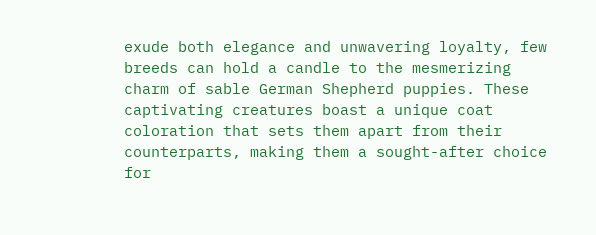exude both elegance and unwavering loyalty, few breeds can hold a candle to the mesmerizing charm of sable German Shepherd puppies. These captivating creatures boast a unique coat coloration that sets them apart from their counterparts, making them a sought-after choice for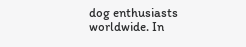dog enthusiasts worldwide. In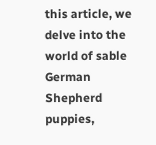this article, we delve into the world of sable German Shepherd puppies,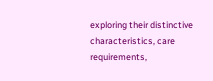exploring their distinctive characteristics, care requirements,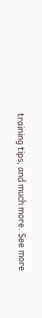training tips, and much more. See more